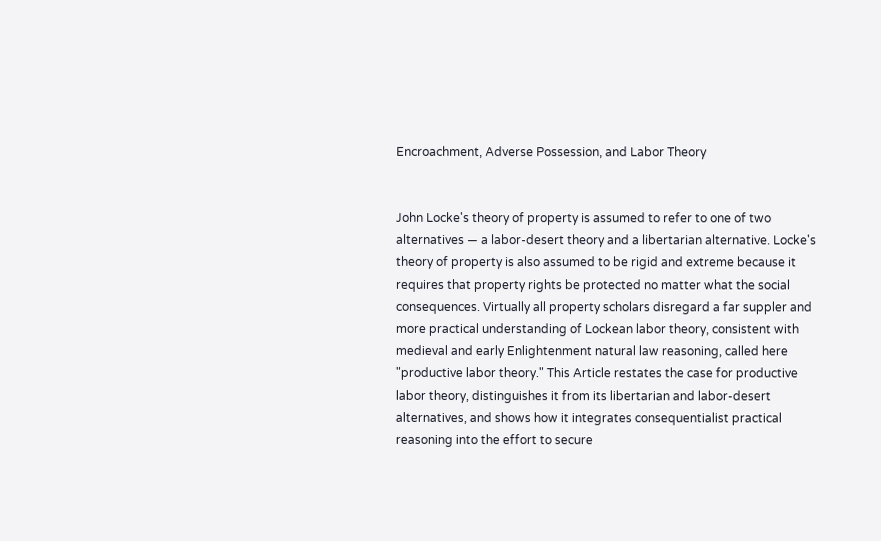Encroachment, Adverse Possession, and Labor Theory


John Locke's theory of property is assumed to refer to one of two alternatives — a labor-desert theory and a libertarian alternative. Locke's theory of property is also assumed to be rigid and extreme because it requires that property rights be protected no matter what the social consequences. Virtually all property scholars disregard a far suppler and more practical understanding of Lockean labor theory, consistent with medieval and early Enlightenment natural law reasoning, called here "productive labor theory." This Article restates the case for productive labor theory, distinguishes it from its libertarian and labor-desert alternatives, and shows how it integrates consequentialist practical reasoning into the effort to secure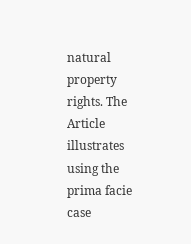natural property rights. The Article illustrates using the prima facie case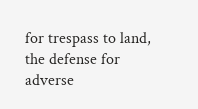for trespass to land, the defense for adverse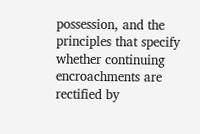possession, and the principles that specify whether continuing encroachments are rectified by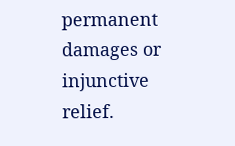permanent damages or injunctive relief.